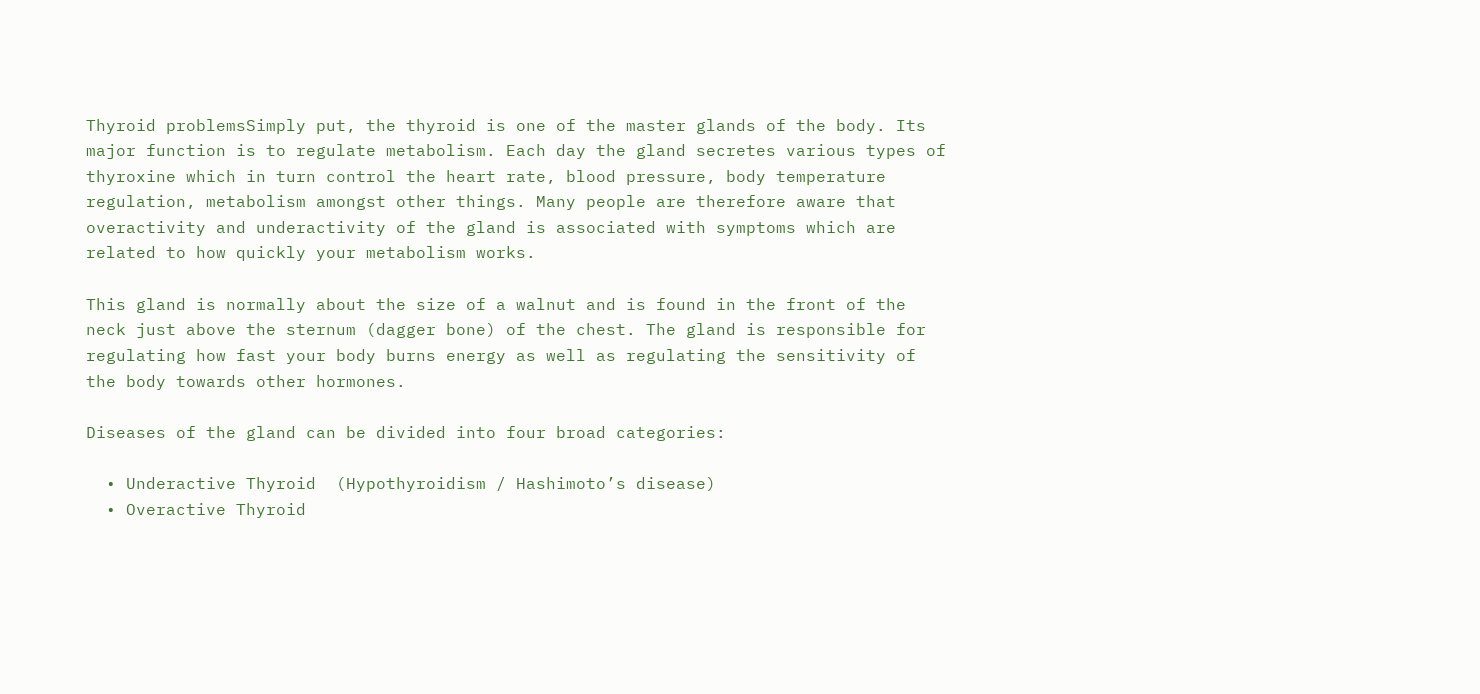Thyroid problemsSimply put, the thyroid is one of the master glands of the body. Its major function is to regulate metabolism. Each day the gland secretes various types of thyroxine which in turn control the heart rate, blood pressure, body temperature regulation, metabolism amongst other things. Many people are therefore aware that overactivity and underactivity of the gland is associated with symptoms which are related to how quickly your metabolism works.

This gland is normally about the size of a walnut and is found in the front of the neck just above the sternum (dagger bone) of the chest. The gland is responsible for regulating how fast your body burns energy as well as regulating the sensitivity of the body towards other hormones.

Diseases of the gland can be divided into four broad categories:

  • Underactive Thyroid  (Hypothyroidism / Hashimoto’s disease)
  • Overactive Thyroid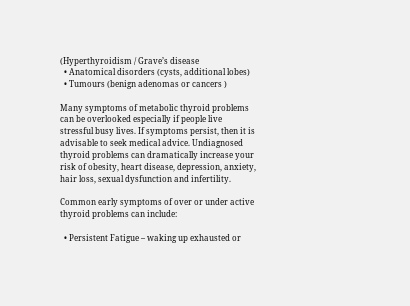(Hyperthyroidism / Grave’s disease
  • Anatomical disorders (cysts, additional lobes)
  • Tumours (benign adenomas or cancers )

Many symptoms of metabolic thyroid problems can be overlooked especially if people live stressful busy lives. If symptoms persist, then it is advisable to seek medical advice. Undiagnosed thyroid problems can dramatically increase your risk of obesity, heart disease, depression, anxiety, hair loss, sexual dysfunction and infertility.

Common early symptoms of over or under active thyroid problems can include:

  • Persistent Fatigue – waking up exhausted or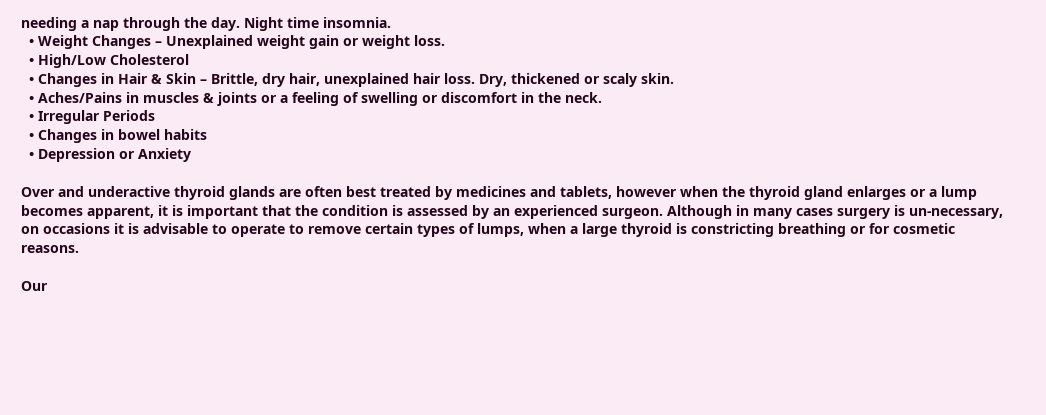needing a nap through the day. Night time insomnia.
  • Weight Changes – Unexplained weight gain or weight loss.
  • High/Low Cholesterol
  • Changes in Hair & Skin – Brittle, dry hair, unexplained hair loss. Dry, thickened or scaly skin.
  • Aches/Pains in muscles & joints or a feeling of swelling or discomfort in the neck.
  • Irregular Periods
  • Changes in bowel habits
  • Depression or Anxiety

Over and underactive thyroid glands are often best treated by medicines and tablets, however when the thyroid gland enlarges or a lump becomes apparent, it is important that the condition is assessed by an experienced surgeon. Although in many cases surgery is un-necessary, on occasions it is advisable to operate to remove certain types of lumps, when a large thyroid is constricting breathing or for cosmetic reasons.

Our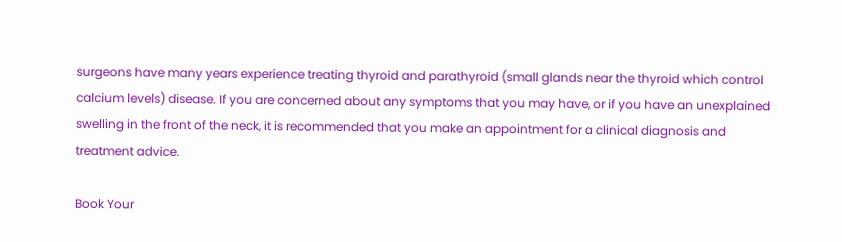surgeons have many years experience treating thyroid and parathyroid (small glands near the thyroid which control calcium levels) disease. If you are concerned about any symptoms that you may have, or if you have an unexplained swelling in the front of the neck, it is recommended that you make an appointment for a clinical diagnosis and treatment advice.

Book Your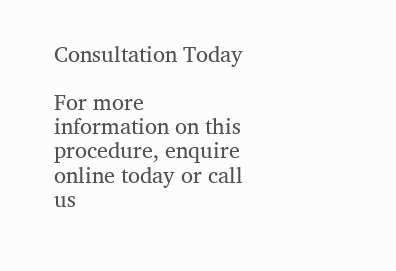Consultation Today

For more information on this procedure, enquire online today or call us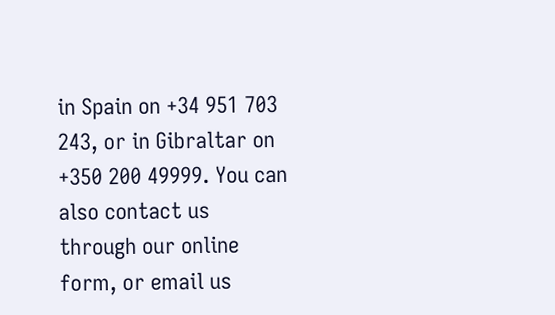in Spain on +34 951 703 243, or in Gibraltar on +350 200 49999. You can also contact us through our online form, or email us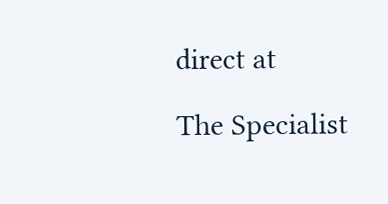direct at

The Specialist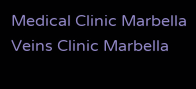Medical Clinic Marbella Veins Clinic Marbella